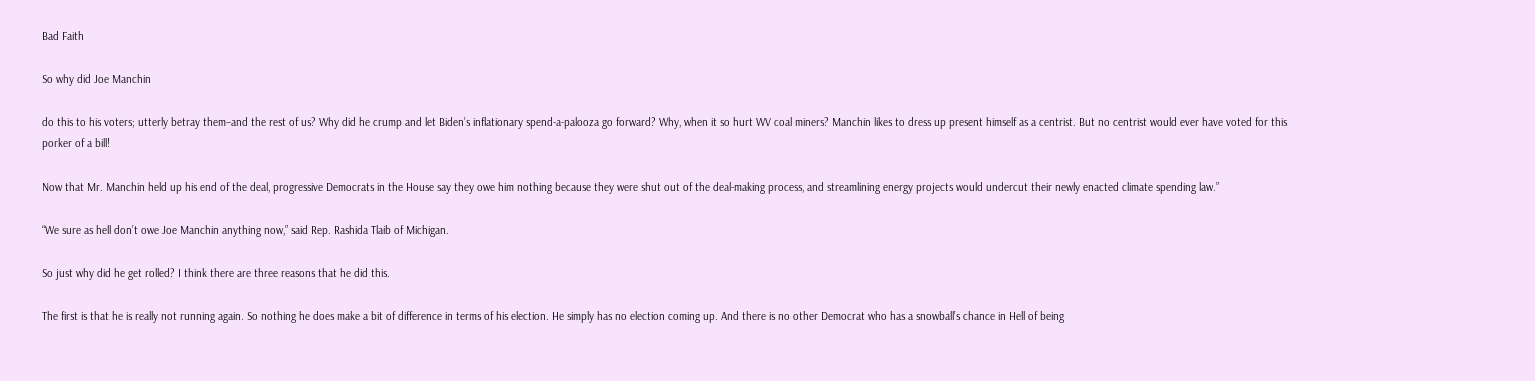Bad Faith

So why did Joe Manchin

do this to his voters; utterly betray them–and the rest of us? Why did he crump and let Biden’s inflationary spend-a-palooza go forward? Why, when it so hurt WV coal miners? Manchin likes to dress up present himself as a centrist. But no centrist would ever have voted for this porker of a bill!

Now that Mr. Manchin held up his end of the deal, progressive Democrats in the House say they owe him nothing because they were shut out of the deal-making process, and streamlining energy projects would undercut their newly enacted climate spending law.”

“We sure as hell don’t owe Joe Manchin anything now,” said Rep. Rashida Tlaib of Michigan.

So just why did he get rolled? I think there are three reasons that he did this.

The first is that he is really not running again. So nothing he does make a bit of difference in terms of his election. He simply has no election coming up. And there is no other Democrat who has a snowball’s chance in Hell of being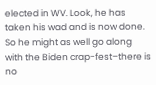elected in WV. Look, he has taken his wad and is now done. So he might as well go along with the Biden crap-fest–there is no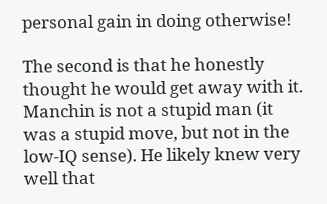personal gain in doing otherwise!

The second is that he honestly thought he would get away with it. Manchin is not a stupid man (it was a stupid move, but not in the low-IQ sense). He likely knew very well that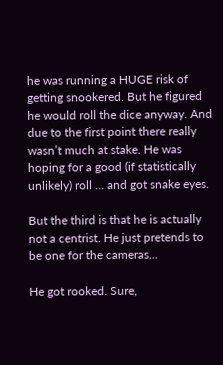he was running a HUGE risk of getting snookered. But he figured he would roll the dice anyway. And due to the first point there really wasn’t much at stake. He was hoping for a good (if statistically unlikely) roll … and got snake eyes.

But the third is that he is actually not a centrist. He just pretends to be one for the cameras…

He got rooked. Sure,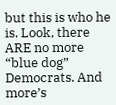but this is who he is. Look, there ARE no more “blue dog” Democrats. And more’s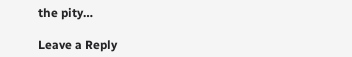the pity…

Leave a Reply